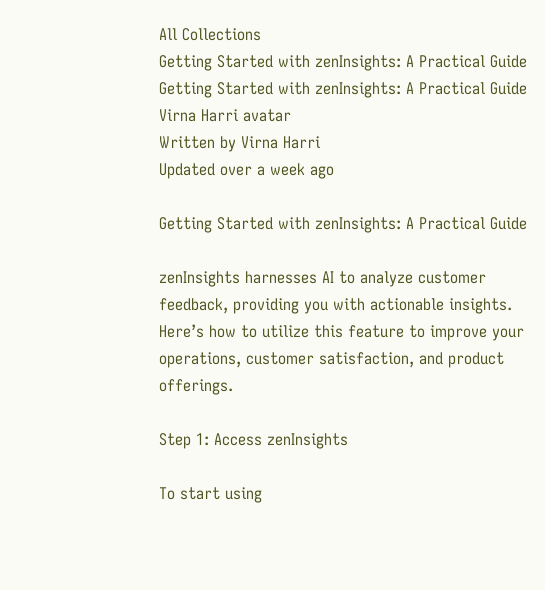All Collections
Getting Started with zenInsights: A Practical Guide
Getting Started with zenInsights: A Practical Guide
Virna Harri avatar
Written by Virna Harri
Updated over a week ago

Getting Started with zenInsights: A Practical Guide

zenInsights harnesses AI to analyze customer feedback, providing you with actionable insights. Here’s how to utilize this feature to improve your operations, customer satisfaction, and product offerings.

Step 1: Access zenInsights

To start using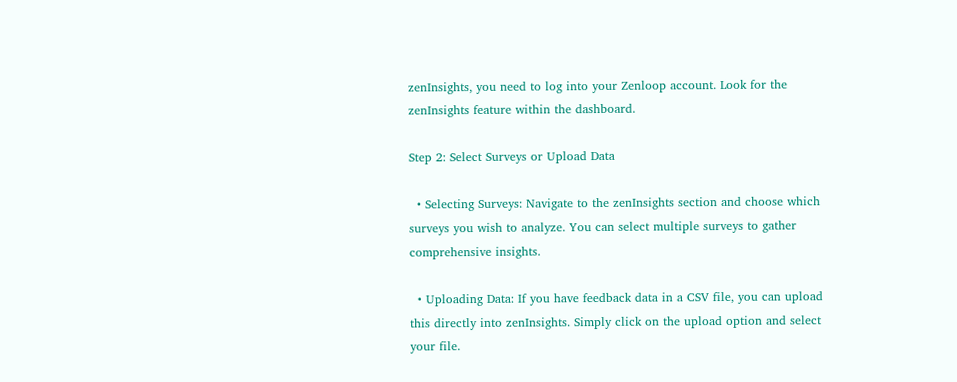zenInsights, you need to log into your Zenloop account. Look for the zenInsights feature within the dashboard.

Step 2: Select Surveys or Upload Data

  • Selecting Surveys: Navigate to the zenInsights section and choose which surveys you wish to analyze. You can select multiple surveys to gather comprehensive insights.

  • Uploading Data: If you have feedback data in a CSV file, you can upload this directly into zenInsights. Simply click on the upload option and select your file.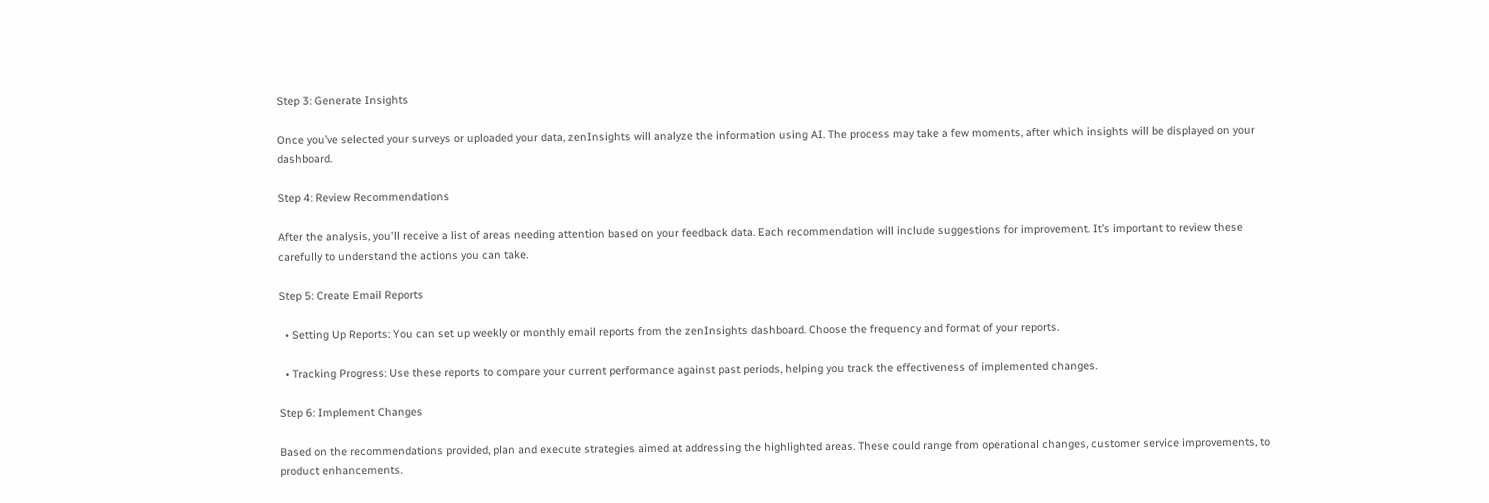Step 3: Generate Insights

Once you’ve selected your surveys or uploaded your data, zenInsights will analyze the information using AI. The process may take a few moments, after which insights will be displayed on your dashboard.

Step 4: Review Recommendations

After the analysis, you'll receive a list of areas needing attention based on your feedback data. Each recommendation will include suggestions for improvement. It’s important to review these carefully to understand the actions you can take.

Step 5: Create Email Reports

  • Setting Up Reports: You can set up weekly or monthly email reports from the zenInsights dashboard. Choose the frequency and format of your reports.

  • Tracking Progress: Use these reports to compare your current performance against past periods, helping you track the effectiveness of implemented changes.

Step 6: Implement Changes

Based on the recommendations provided, plan and execute strategies aimed at addressing the highlighted areas. These could range from operational changes, customer service improvements, to product enhancements.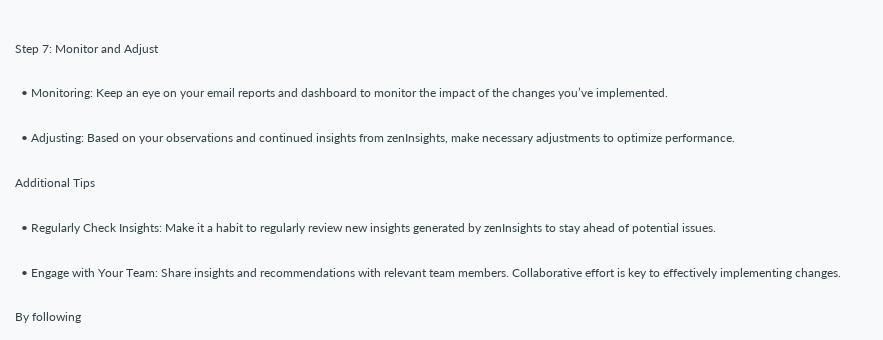Step 7: Monitor and Adjust

  • Monitoring: Keep an eye on your email reports and dashboard to monitor the impact of the changes you’ve implemented.

  • Adjusting: Based on your observations and continued insights from zenInsights, make necessary adjustments to optimize performance.

Additional Tips

  • Regularly Check Insights: Make it a habit to regularly review new insights generated by zenInsights to stay ahead of potential issues.

  • Engage with Your Team: Share insights and recommendations with relevant team members. Collaborative effort is key to effectively implementing changes.

By following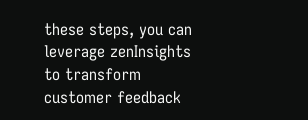these steps, you can leverage zenInsights to transform customer feedback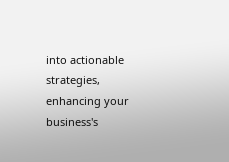into actionable strategies, enhancing your business's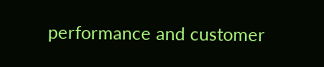performance and customer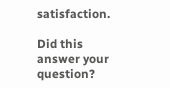satisfaction.

Did this answer your question?